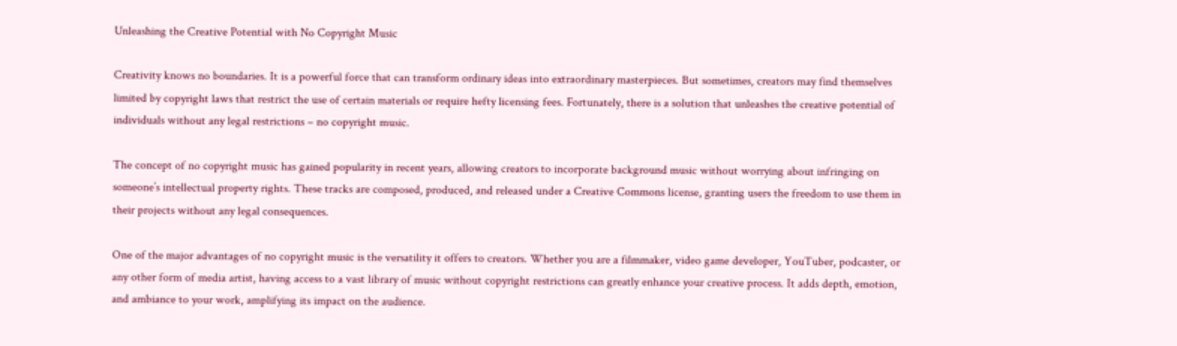Unleashing the Creative Potential with No Copyright Music

Creativity knows no boundaries. It is a powerful force that can transform ordinary ideas into extraordinary masterpieces. But sometimes, creators may find themselves limited by copyright laws that restrict the use of certain materials or require hefty licensing fees. Fortunately, there is a solution that unleashes the creative potential of individuals without any legal restrictions – no copyright music.

The concept of no copyright music has gained popularity in recent years, allowing creators to incorporate background music without worrying about infringing on someone’s intellectual property rights. These tracks are composed, produced, and released under a Creative Commons license, granting users the freedom to use them in their projects without any legal consequences.

One of the major advantages of no copyright music is the versatility it offers to creators. Whether you are a filmmaker, video game developer, YouTuber, podcaster, or any other form of media artist, having access to a vast library of music without copyright restrictions can greatly enhance your creative process. It adds depth, emotion, and ambiance to your work, amplifying its impact on the audience.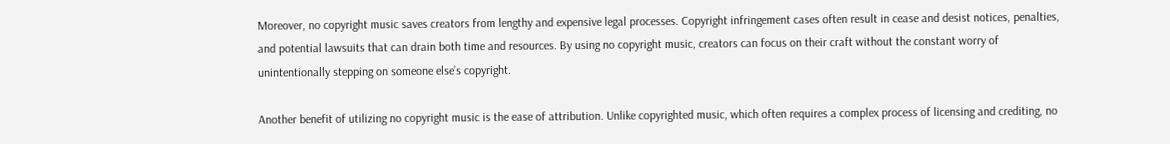Moreover, no copyright music saves creators from lengthy and expensive legal processes. Copyright infringement cases often result in cease and desist notices, penalties, and potential lawsuits that can drain both time and resources. By using no copyright music, creators can focus on their craft without the constant worry of unintentionally stepping on someone else’s copyright.

Another benefit of utilizing no copyright music is the ease of attribution. Unlike copyrighted music, which often requires a complex process of licensing and crediting, no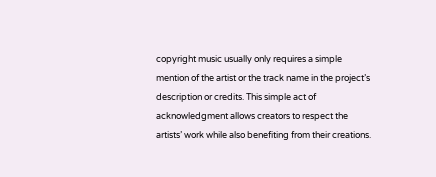copyright music usually only requires a simple mention of the artist or the track name in the project’s description or credits. This simple act of acknowledgment allows creators to respect the artists’ work while also benefiting from their creations.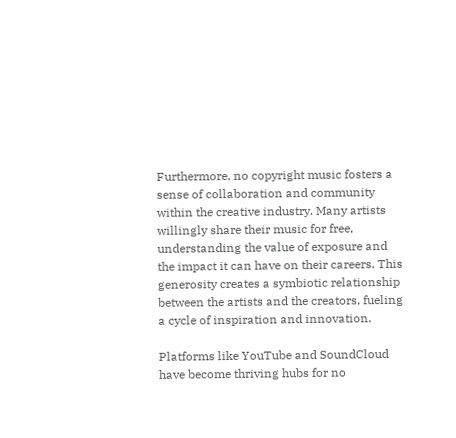Furthermore, no copyright music fosters a sense of collaboration and community within the creative industry. Many artists willingly share their music for free, understanding the value of exposure and the impact it can have on their careers. This generosity creates a symbiotic relationship between the artists and the creators, fueling a cycle of inspiration and innovation.

Platforms like YouTube and SoundCloud have become thriving hubs for no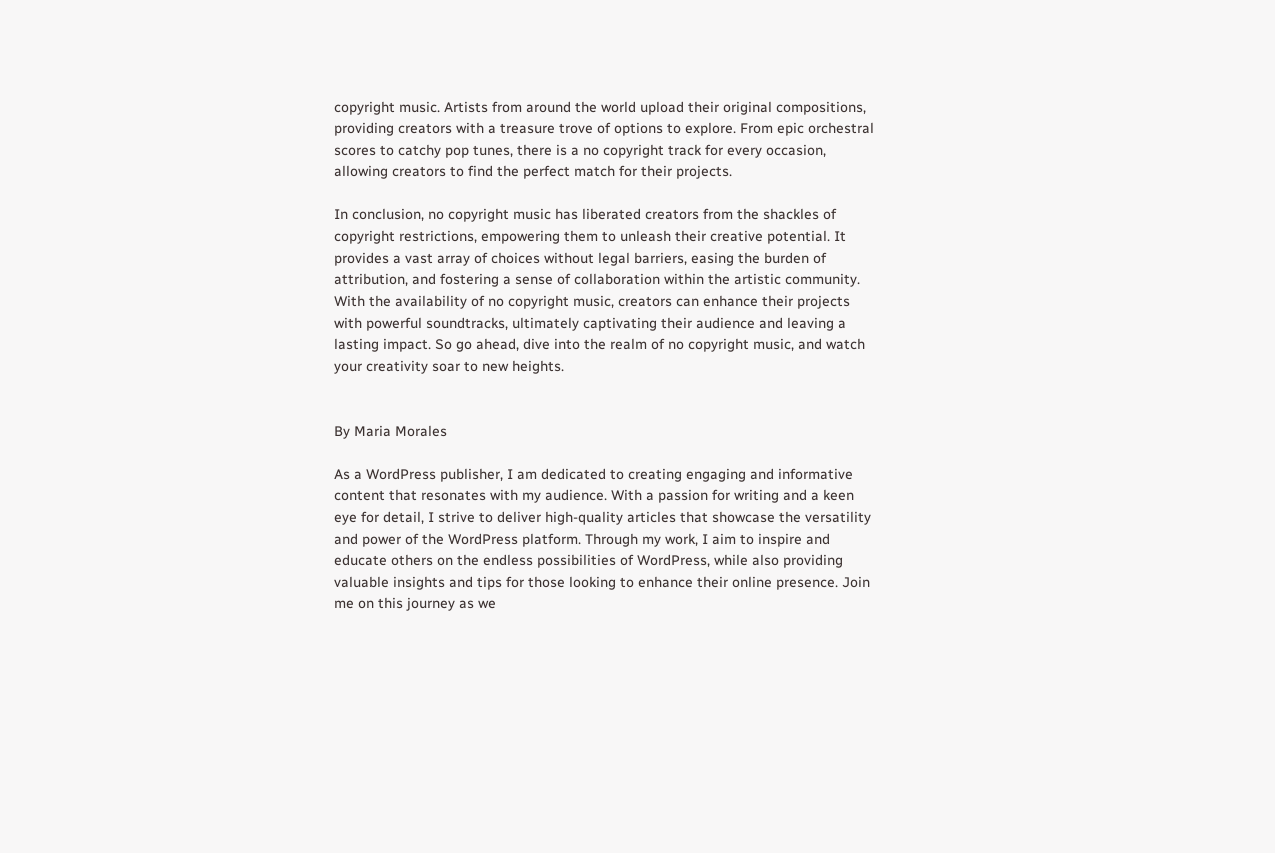copyright music. Artists from around the world upload their original compositions, providing creators with a treasure trove of options to explore. From epic orchestral scores to catchy pop tunes, there is a no copyright track for every occasion, allowing creators to find the perfect match for their projects.

In conclusion, no copyright music has liberated creators from the shackles of copyright restrictions, empowering them to unleash their creative potential. It provides a vast array of choices without legal barriers, easing the burden of attribution, and fostering a sense of collaboration within the artistic community. With the availability of no copyright music, creators can enhance their projects with powerful soundtracks, ultimately captivating their audience and leaving a lasting impact. So go ahead, dive into the realm of no copyright music, and watch your creativity soar to new heights.


By Maria Morales

As a WordPress publisher, I am dedicated to creating engaging and informative content that resonates with my audience. With a passion for writing and a keen eye for detail, I strive to deliver high-quality articles that showcase the versatility and power of the WordPress platform. Through my work, I aim to inspire and educate others on the endless possibilities of WordPress, while also providing valuable insights and tips for those looking to enhance their online presence. Join me on this journey as we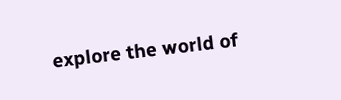explore the world of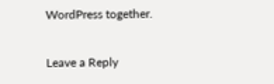WordPress together.

Leave a Reply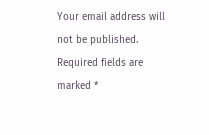Your email address will not be published. Required fields are marked *